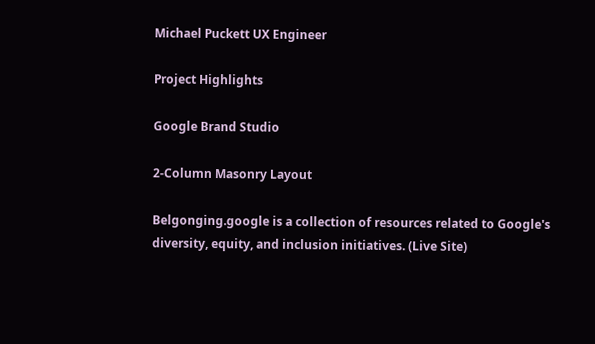Michael Puckett UX Engineer

Project Highlights

Google Brand Studio

2-Column Masonry Layout

Belgonging.google is a collection of resources related to Google's diversity, equity, and inclusion initiatives. (Live Site)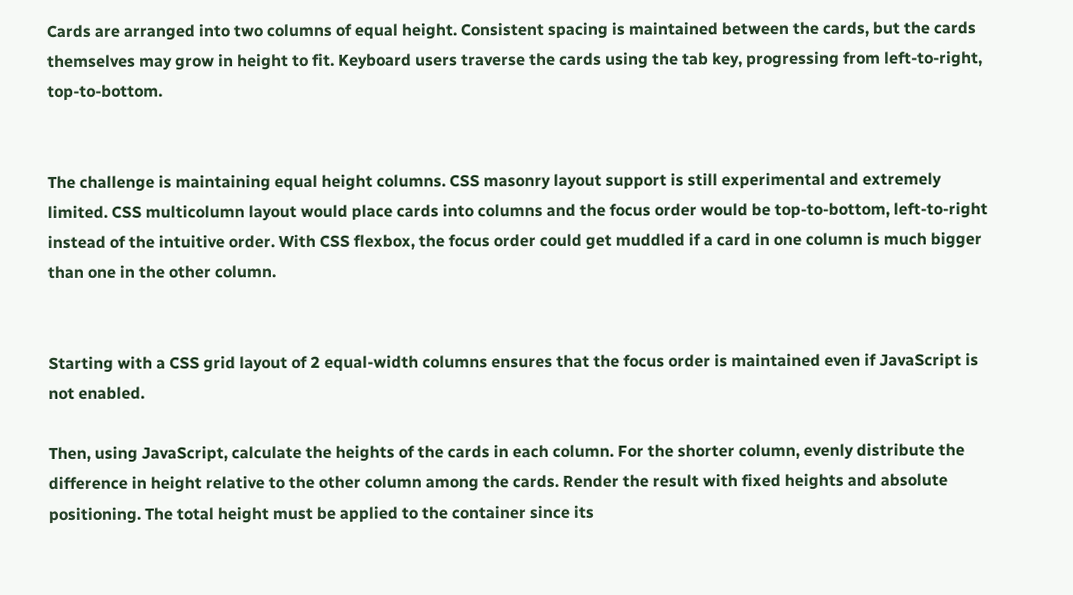Cards are arranged into two columns of equal height. Consistent spacing is maintained between the cards, but the cards themselves may grow in height to fit. Keyboard users traverse the cards using the tab key, progressing from left-to-right, top-to-bottom.


The challenge is maintaining equal height columns. CSS masonry layout support is still experimental and extremely limited. CSS multicolumn layout would place cards into columns and the focus order would be top-to-bottom, left-to-right instead of the intuitive order. With CSS flexbox, the focus order could get muddled if a card in one column is much bigger than one in the other column.


Starting with a CSS grid layout of 2 equal-width columns ensures that the focus order is maintained even if JavaScript is not enabled.

Then, using JavaScript, calculate the heights of the cards in each column. For the shorter column, evenly distribute the difference in height relative to the other column among the cards. Render the result with fixed heights and absolute positioning. The total height must be applied to the container since its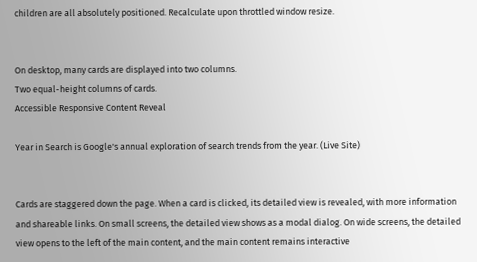children are all absolutely positioned. Recalculate upon throttled window resize.


On desktop, many cards are displayed into two columns.
Two equal-height columns of cards.
Accessible Responsive Content Reveal

Year in Search is Google's annual exploration of search trends from the year. (Live Site)


Cards are staggered down the page. When a card is clicked, its detailed view is revealed, with more information and shareable links. On small screens, the detailed view shows as a modal dialog. On wide screens, the detailed view opens to the left of the main content, and the main content remains interactive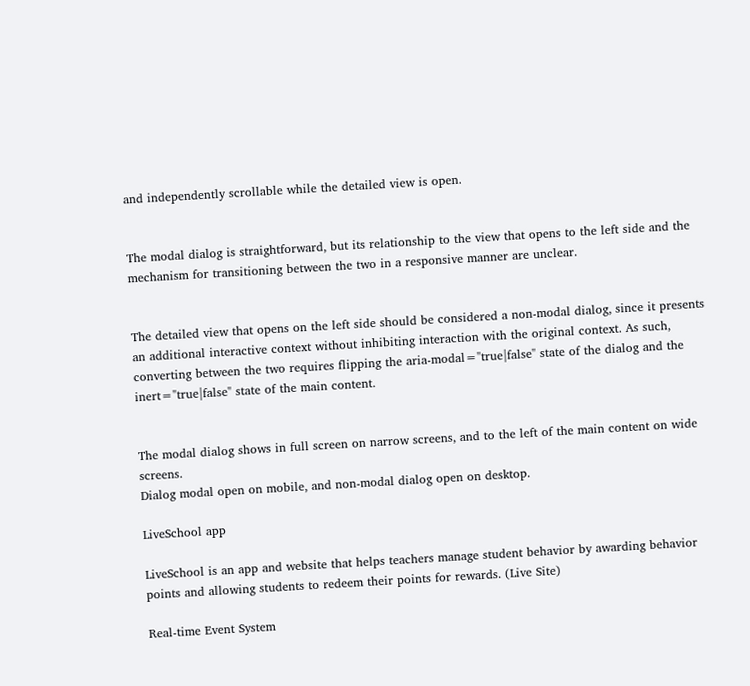and independently scrollable while the detailed view is open.


The modal dialog is straightforward, but its relationship to the view that opens to the left side and the mechanism for transitioning between the two in a responsive manner are unclear.


The detailed view that opens on the left side should be considered a non-modal dialog, since it presents an additional interactive context without inhibiting interaction with the original context. As such, converting between the two requires flipping the aria-modal="true|false" state of the dialog and the inert="true|false" state of the main content.


The modal dialog shows in full screen on narrow screens, and to the left of the main content on wide screens.
Dialog modal open on mobile, and non-modal dialog open on desktop.

LiveSchool app

LiveSchool is an app and website that helps teachers manage student behavior by awarding behavior points and allowing students to redeem their points for rewards. (Live Site)

Real-time Event System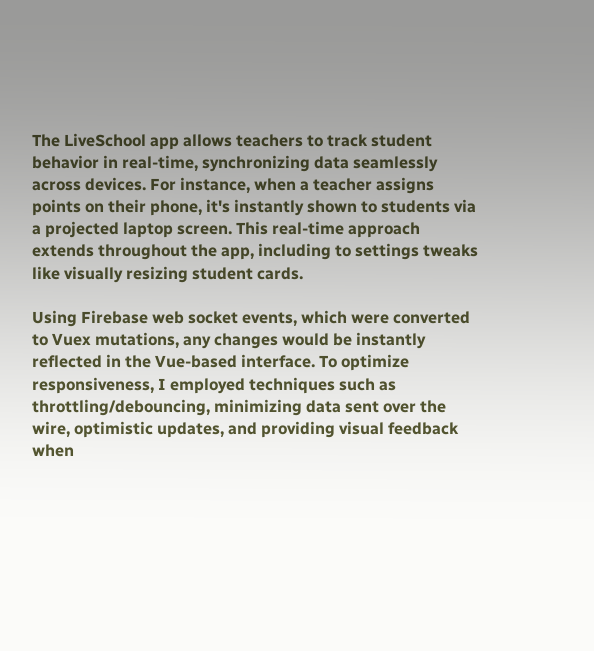The LiveSchool app allows teachers to track student behavior in real-time, synchronizing data seamlessly across devices. For instance, when a teacher assigns points on their phone, it's instantly shown to students via a projected laptop screen. This real-time approach extends throughout the app, including to settings tweaks like visually resizing student cards.

Using Firebase web socket events, which were converted to Vuex mutations, any changes would be instantly reflected in the Vue-based interface. To optimize responsiveness, I employed techniques such as throttling/debouncing, minimizing data sent over the wire, optimistic updates, and providing visual feedback when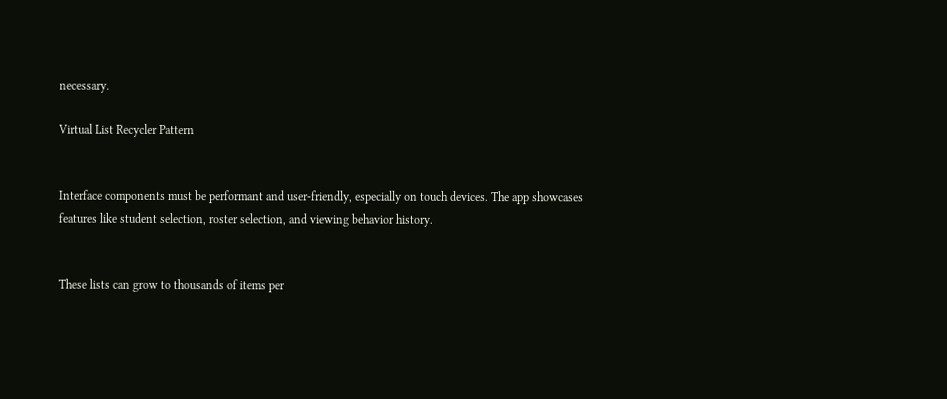necessary.

Virtual List Recycler Pattern


Interface components must be performant and user-friendly, especially on touch devices. The app showcases features like student selection, roster selection, and viewing behavior history.


These lists can grow to thousands of items per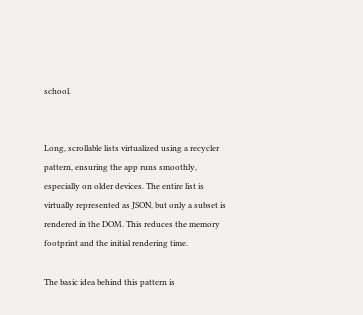school.


Long, scrollable lists virtualized using a recycler pattern, ensuring the app runs smoothly, especially on older devices. The entire list is virtually represented as JSON, but only a subset is rendered in the DOM. This reduces the memory footprint and the initial rendering time.

The basic idea behind this pattern is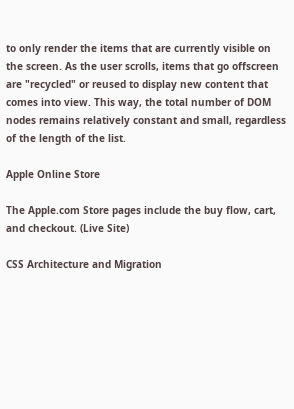to only render the items that are currently visible on the screen. As the user scrolls, items that go offscreen are "recycled" or reused to display new content that comes into view. This way, the total number of DOM nodes remains relatively constant and small, regardless of the length of the list.

Apple Online Store

The Apple.com Store pages include the buy flow, cart, and checkout. (Live Site)

CSS Architecture and Migration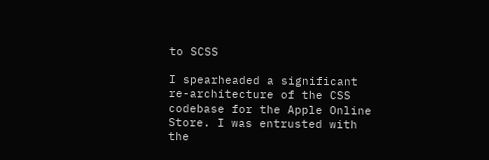to SCSS

I spearheaded a significant re-architecture of the CSS codebase for the Apple Online Store. I was entrusted with the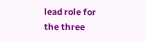lead role for the three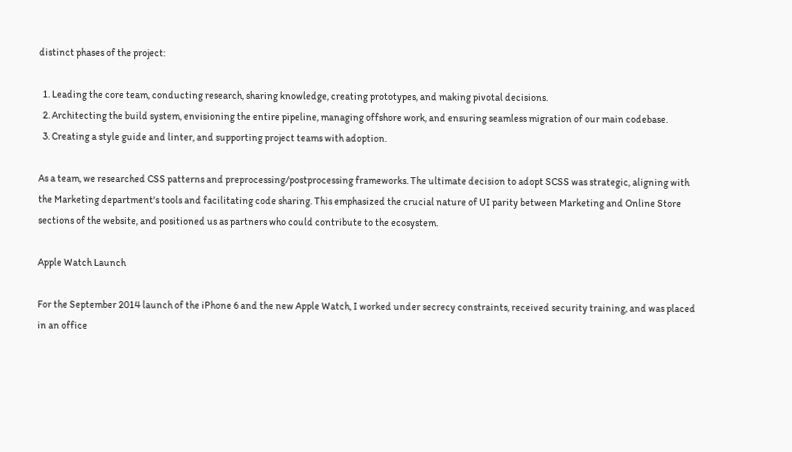distinct phases of the project:

  1. Leading the core team, conducting research, sharing knowledge, creating prototypes, and making pivotal decisions.
  2. Architecting the build system, envisioning the entire pipeline, managing offshore work, and ensuring seamless migration of our main codebase.
  3. Creating a style guide and linter, and supporting project teams with adoption.

As a team, we researched CSS patterns and preprocessing/postprocessing frameworks. The ultimate decision to adopt SCSS was strategic, aligning with the Marketing department's tools and facilitating code sharing. This emphasized the crucial nature of UI parity between Marketing and Online Store sections of the website, and positioned us as partners who could contribute to the ecosystem.

Apple Watch Launch

For the September 2014 launch of the iPhone 6 and the new Apple Watch, I worked under secrecy constraints, received security training, and was placed in an office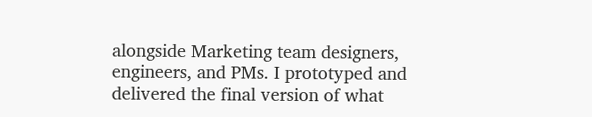alongside Marketing team designers, engineers, and PMs. I prototyped and delivered the final version of what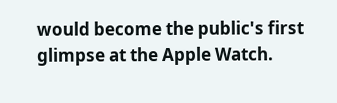would become the public's first glimpse at the Apple Watch.